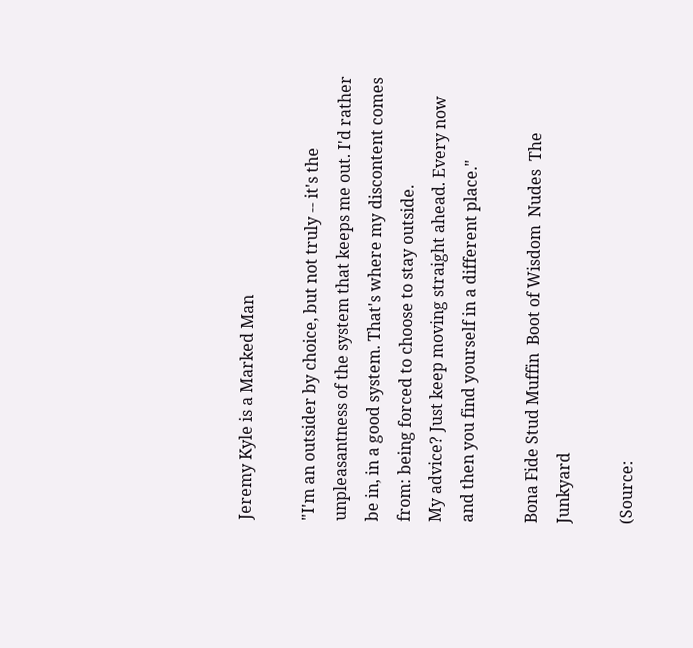Jeremy Kyle is a Marked Man

"I'm an outsider by choice, but not truly -- it's the unpleasantness of the system that keeps me out. I'd rather be in, in a good system. That's where my discontent comes from: being forced to choose to stay outside.
My advice? Just keep moving straight ahead. Every now and then you find yourself in a different place."

Bona Fide Stud Muffin  Boot of Wisdom  Nudes  The Junkyard

(Source: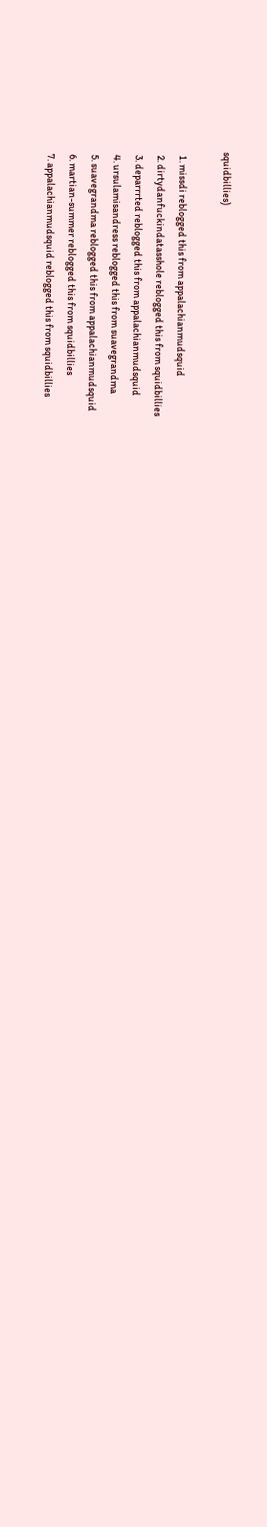squidbillies)

  1. missdi reblogged this from appalachianmudsquid
  2. dirtydanfuckindatasshole reblogged this from squidbillies
  3. deparrrted reblogged this from appalachianmudsquid
  4. ursulamisandress reblogged this from suavegrandma
  5. suavegrandma reblogged this from appalachianmudsquid
  6. martian-summer reblogged this from squidbillies
  7. appalachianmudsquid reblogged this from squidbillies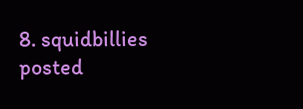8. squidbillies posted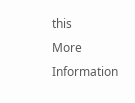this
More Information